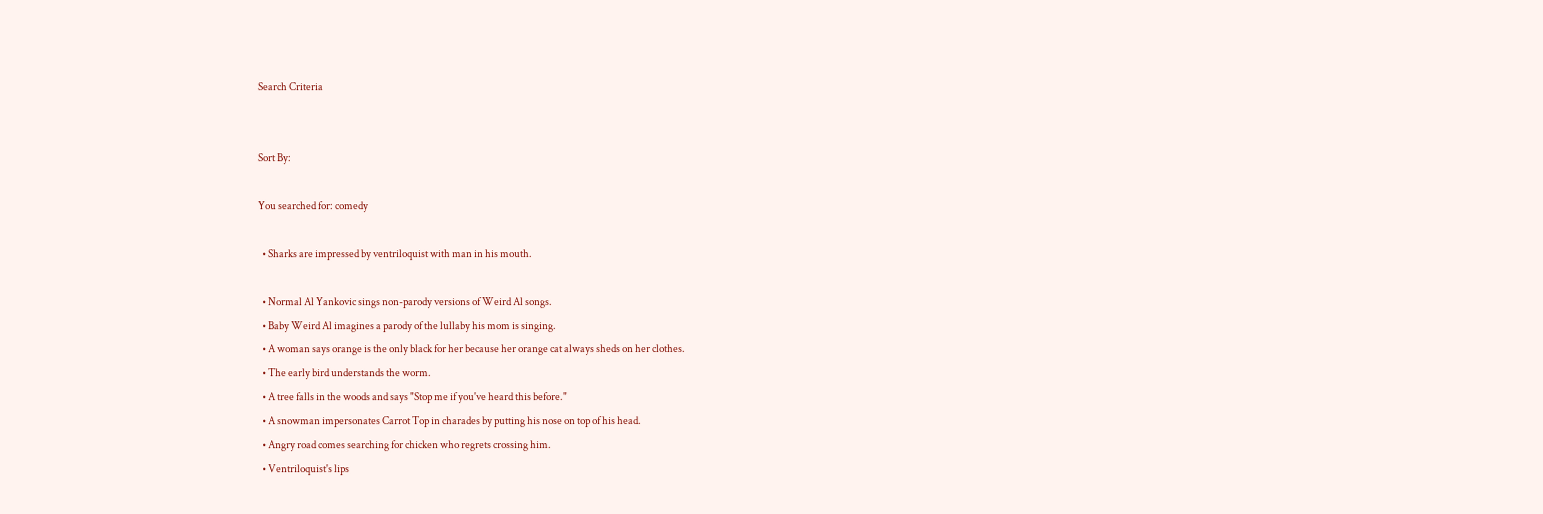Search Criteria


Sort By:

You searched for: comedy

  • Sharks are impressed by ventriloquist with man in his mouth.

  • Normal Al Yankovic sings non-parody versions of Weird Al songs.
  • Baby Weird Al imagines a parody of the lullaby his mom is singing.
  • A woman says orange is the only black for her because her orange cat always sheds on her clothes.
  • The early bird understands the worm.
  • A tree falls in the woods and says "Stop me if you've heard this before."
  • A snowman impersonates Carrot Top in charades by putting his nose on top of his head.
  • Angry road comes searching for chicken who regrets crossing him.
  • Ventriloquist's lips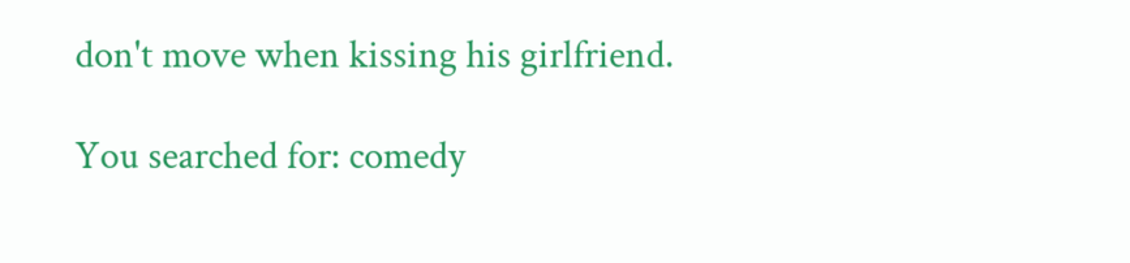don't move when kissing his girlfriend.

You searched for: comedy